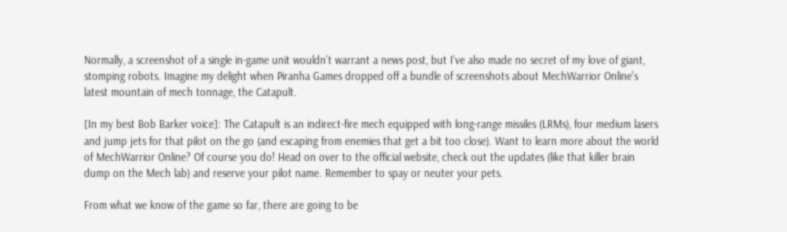Normally, a screenshot of a single in-game unit wouldn’t warrant a news post, but I’ve also made no secret of my love of giant, stomping robots. Imagine my delight when Piranha Games dropped off a bundle of screenshots about MechWarrior Online’s latest mountain of mech tonnage, the Catapult.

[In my best Bob Barker voice]: The Catapult is an indirect-fire mech equipped with long-range missiles (LRMs), four medium lasers and jump jets for that pilot on the go (and escaping from enemies that get a bit too close). Want to learn more about the world of MechWarrior Online? Of course you do! Head on over to the official website, check out the updates (like that killer brain dump on the Mech lab) and reserve your pilot name. Remember to spay or neuter your pets.

From what we know of the game so far, there are going to be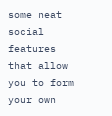some neat social features that allow you to form your own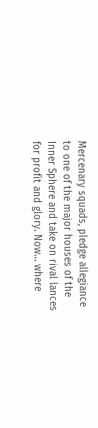Mercenary squads, pledge allegiance to one of the major houses of the Inner Sphere and take on rival lances for profit and glory. Now… where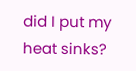did I put my heat sinks?